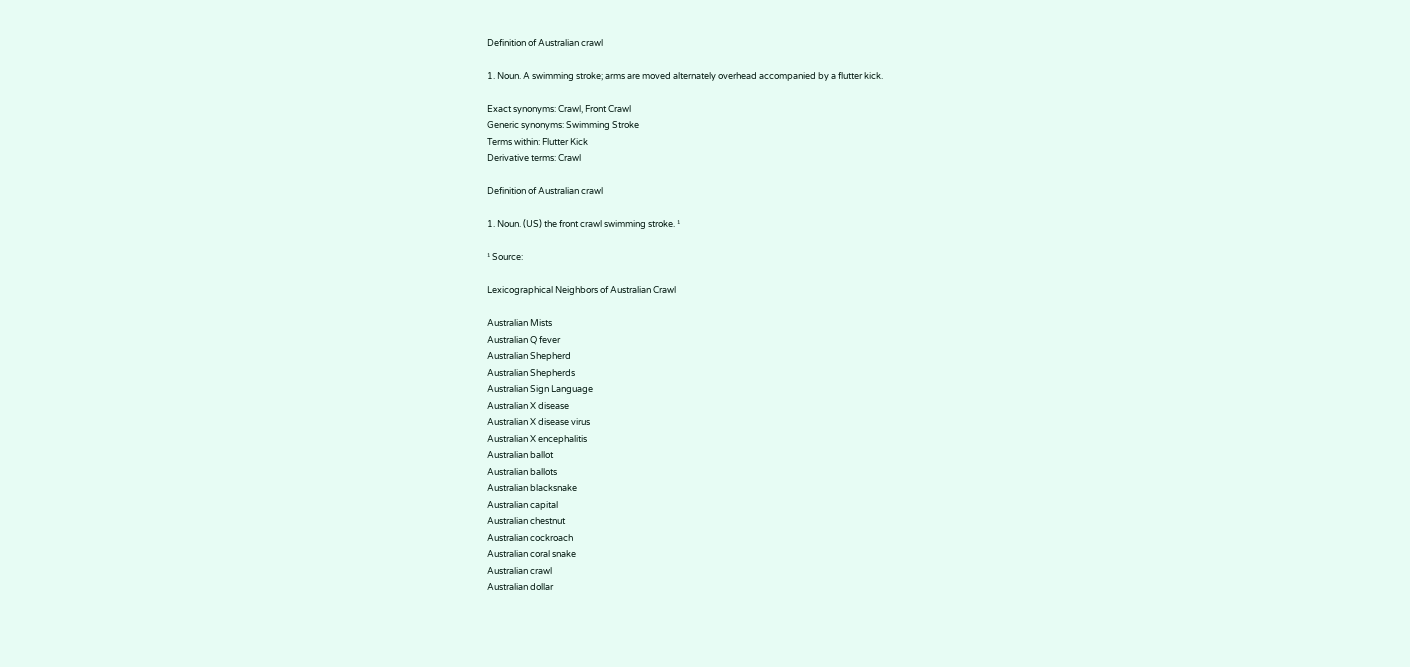Definition of Australian crawl

1. Noun. A swimming stroke; arms are moved alternately overhead accompanied by a flutter kick.

Exact synonyms: Crawl, Front Crawl
Generic synonyms: Swimming Stroke
Terms within: Flutter Kick
Derivative terms: Crawl

Definition of Australian crawl

1. Noun. (US) the front crawl swimming stroke. ¹

¹ Source:

Lexicographical Neighbors of Australian Crawl

Australian Mists
Australian Q fever
Australian Shepherd
Australian Shepherds
Australian Sign Language
Australian X disease
Australian X disease virus
Australian X encephalitis
Australian ballot
Australian ballots
Australian blacksnake
Australian capital
Australian chestnut
Australian cockroach
Australian coral snake
Australian crawl
Australian dollar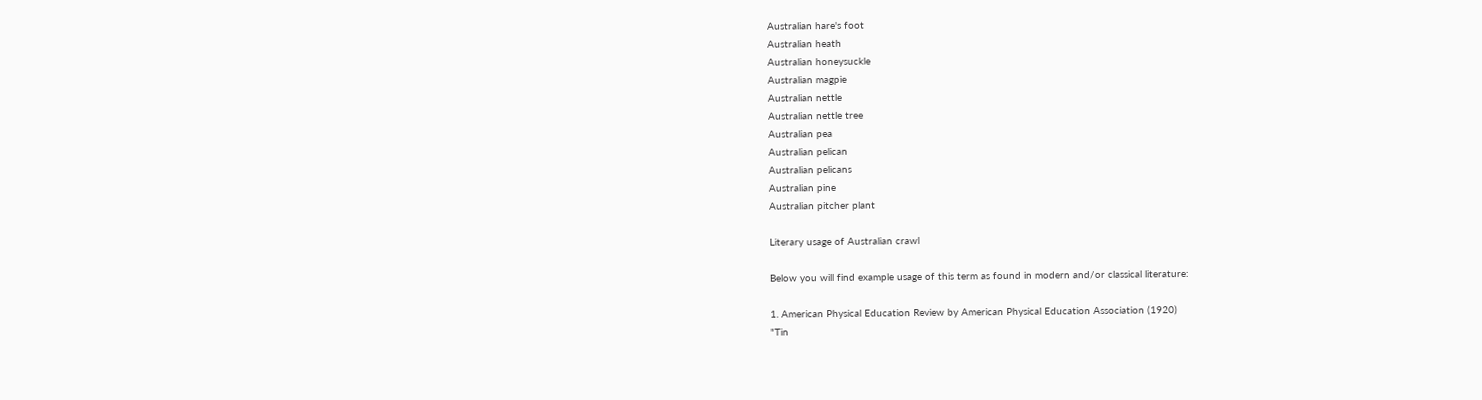Australian hare's foot
Australian heath
Australian honeysuckle
Australian magpie
Australian nettle
Australian nettle tree
Australian pea
Australian pelican
Australian pelicans
Australian pine
Australian pitcher plant

Literary usage of Australian crawl

Below you will find example usage of this term as found in modern and/or classical literature:

1. American Physical Education Review by American Physical Education Association (1920)
"Tin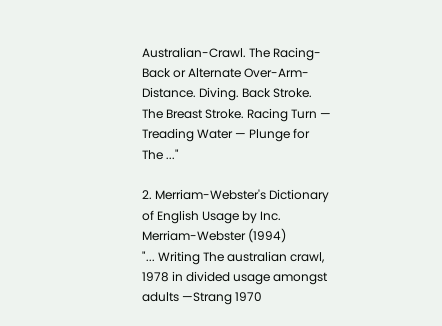Australian-Crawl. The Racing-Back or Alternate Over-Arm- Distance. Diving. Back Stroke. The Breast Stroke. Racing Turn — Treading Water — Plunge for The ..."

2. Merriam-Webster's Dictionary of English Usage by Inc. Merriam-Webster (1994)
"... Writing The australian crawl, 1978 in divided usage amongst adults —Strang 1970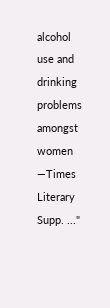alcohol use and drinking problems amongst women —Times Literary Supp. ..."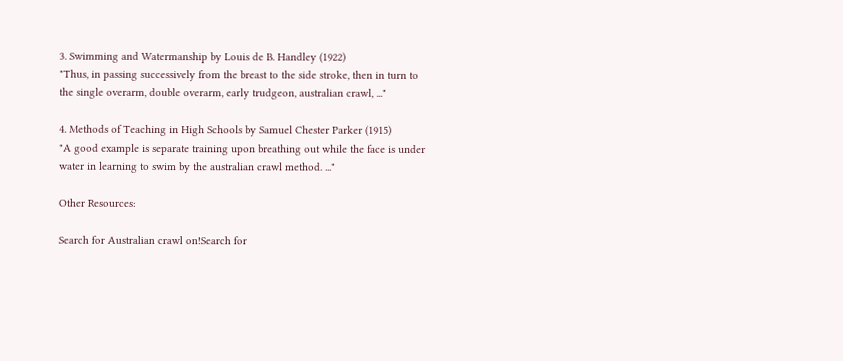3. Swimming and Watermanship by Louis de B. Handley (1922)
"Thus, in passing successively from the breast to the side stroke, then in turn to the single overarm, double overarm, early trudgeon, australian crawl, ..."

4. Methods of Teaching in High Schools by Samuel Chester Parker (1915)
"A good example is separate training upon breathing out while the face is under water in learning to swim by the australian crawl method. ..."

Other Resources:

Search for Australian crawl on!Search for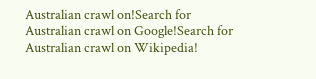Australian crawl on!Search for Australian crawl on Google!Search for Australian crawl on Wikipedia!